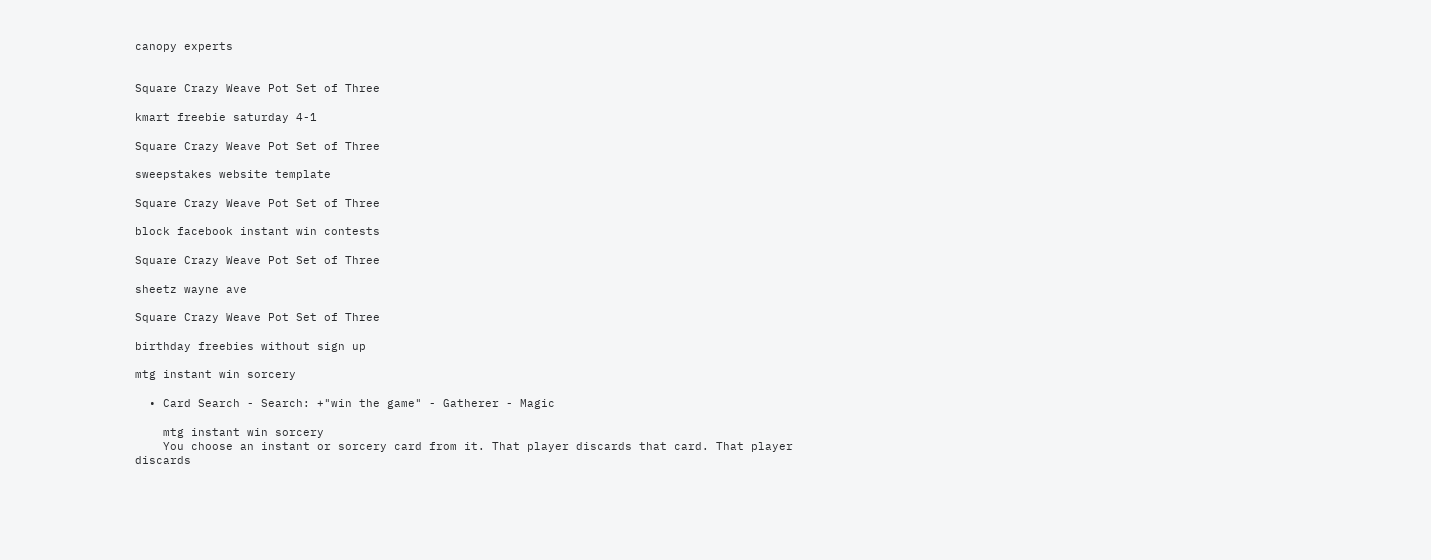canopy experts


Square Crazy Weave Pot Set of Three

kmart freebie saturday 4-1

Square Crazy Weave Pot Set of Three

sweepstakes website template

Square Crazy Weave Pot Set of Three

block facebook instant win contests

Square Crazy Weave Pot Set of Three

sheetz wayne ave

Square Crazy Weave Pot Set of Three

birthday freebies without sign up

mtg instant win sorcery

  • Card Search - Search: +"win the game" - Gatherer - Magic

    mtg instant win sorcery
    You choose an instant or sorcery card from it. That player discards that card. That player discards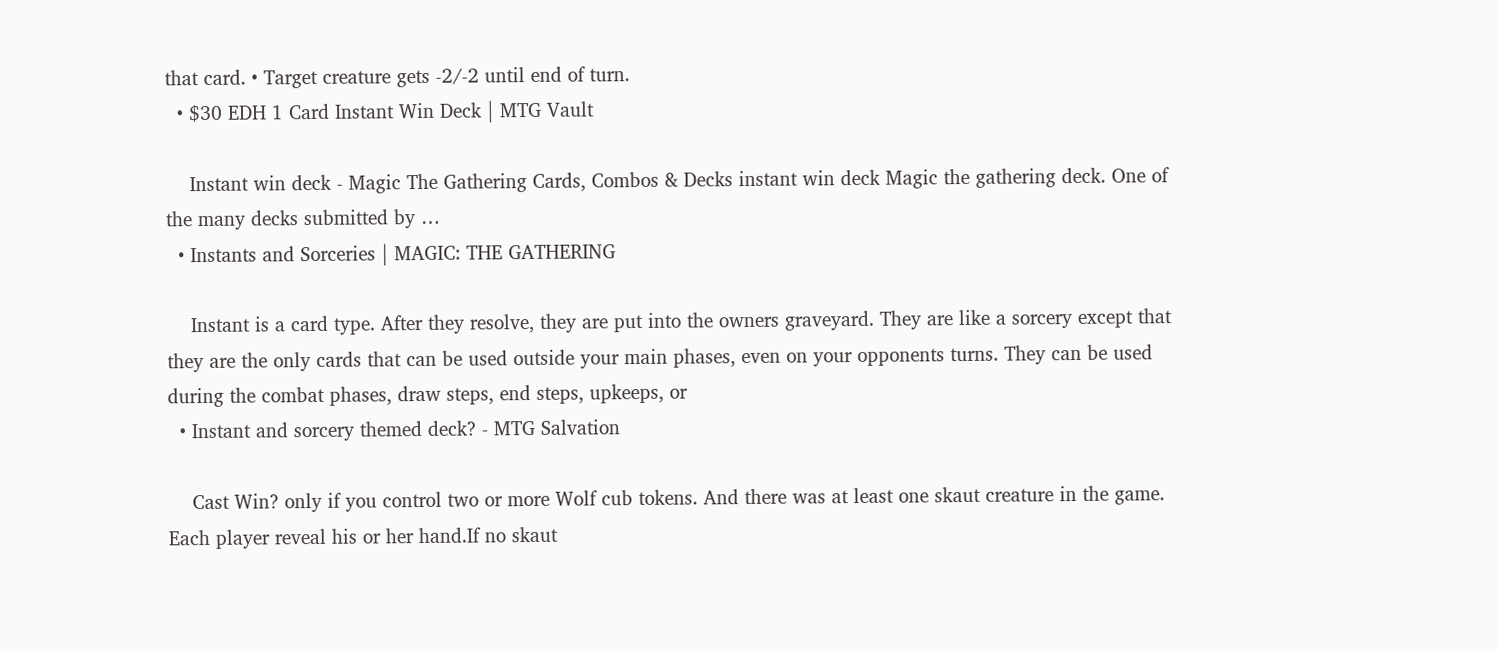that card. • Target creature gets -2/-2 until end of turn.
  • $30 EDH 1 Card Instant Win Deck | MTG Vault

    Instant win deck - Magic The Gathering Cards, Combos & Decks instant win deck Magic the gathering deck. One of the many decks submitted by …
  • Instants and Sorceries | MAGIC: THE GATHERING

    Instant is a card type. After they resolve, they are put into the owners graveyard. They are like a sorcery except that they are the only cards that can be used outside your main phases, even on your opponents turns. They can be used during the combat phases, draw steps, end steps, upkeeps, or
  • Instant and sorcery themed deck? - MTG Salvation

    Cast Win? only if you control two or more Wolf cub tokens. And there was at least one skaut creature in the game. Each player reveal his or her hand.If no skaut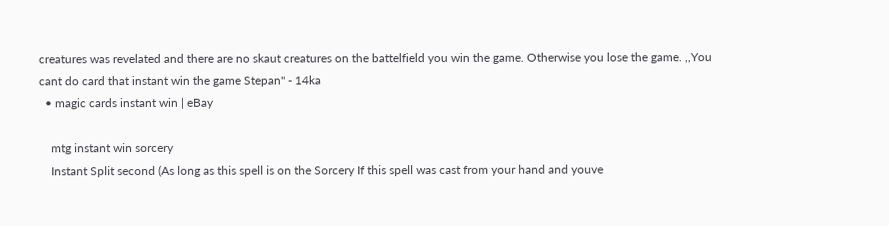creatures was revelated and there are no skaut creatures on the battelfield you win the game. Otherwise you lose the game. ,,You cant do card that instant win the game Stepan" - 14ka
  • magic cards instant win | eBay

    mtg instant win sorcery
    Instant Split second (As long as this spell is on the Sorcery If this spell was cast from your hand and youve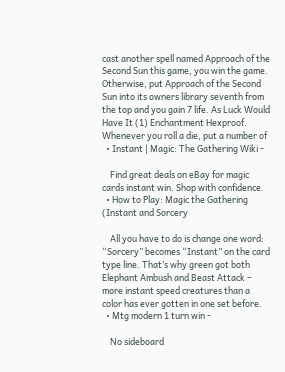cast another spell named Approach of the Second Sun this game, you win the game. Otherwise, put Approach of the Second Sun into its owners library seventh from the top and you gain 7 life. As Luck Would Have It (1) Enchantment Hexproof. Whenever you roll a die, put a number of
  • Instant | Magic: The Gathering Wiki -

    Find great deals on eBay for magic cards instant win. Shop with confidence.
  • How to Play: Magic the Gathering (Instant and Sorcery

    All you have to do is change one word: “Sorcery” becomes “Instant” on the card type line. That’s why green got both Elephant Ambush and Beast Attack – more instant speed creatures than a color has ever gotten in one set before.
  • Mtg modern 1 turn win -

    No sideboard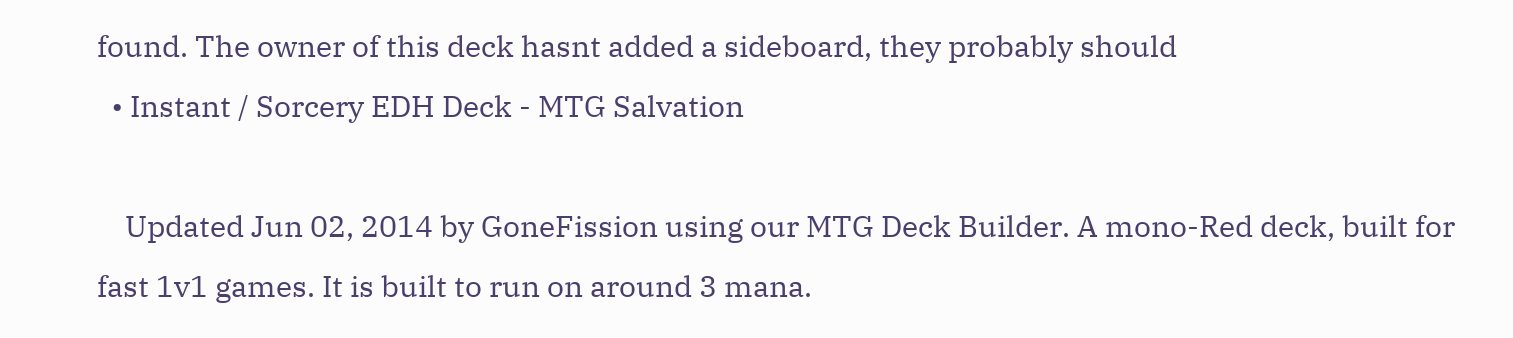found. The owner of this deck hasnt added a sideboard, they probably should
  • Instant / Sorcery EDH Deck - MTG Salvation

    Updated Jun 02, 2014 by GoneFission using our MTG Deck Builder. A mono-Red deck, built for fast 1v1 games. It is built to run on around 3 mana.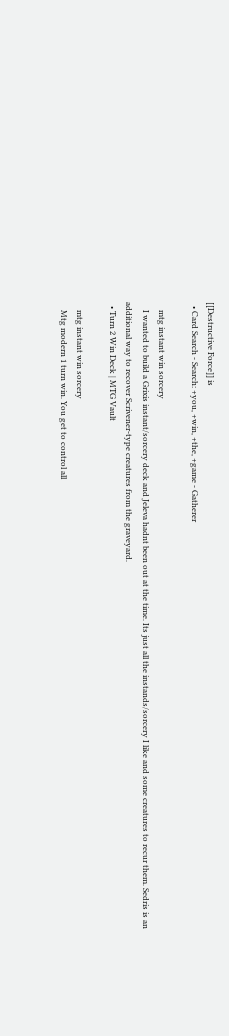[[Destructive Force]] is
  • Card Search - Search: +you, +win, +the, +game - Gatherer

    mtg instant win sorcery
    I wanted to build a Grixis instant/sorcery deck and Jeleva hadnt been out at the time. Its just all the instands/sorcery I like and some creatures to recur them. Sedris is an additional way to recover Scrivener-type creatures from the graveyard.
  • Turn 2 Win Deck | MTG Vault

    mtg instant win sorcery
    Mtg modern 1 turn win. You get to control all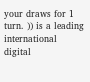your draws for 1 turn. )) is a leading international digital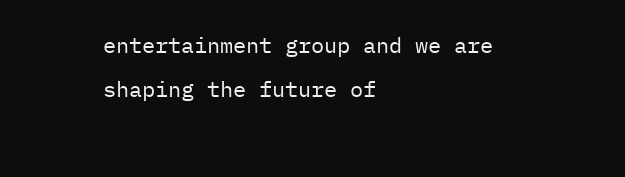entertainment group and we are shaping the future of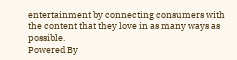entertainment by connecting consumers with the content that they love in as many ways as possible.
Powered By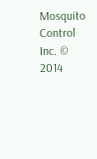Mosquito Control Inc. © 2014